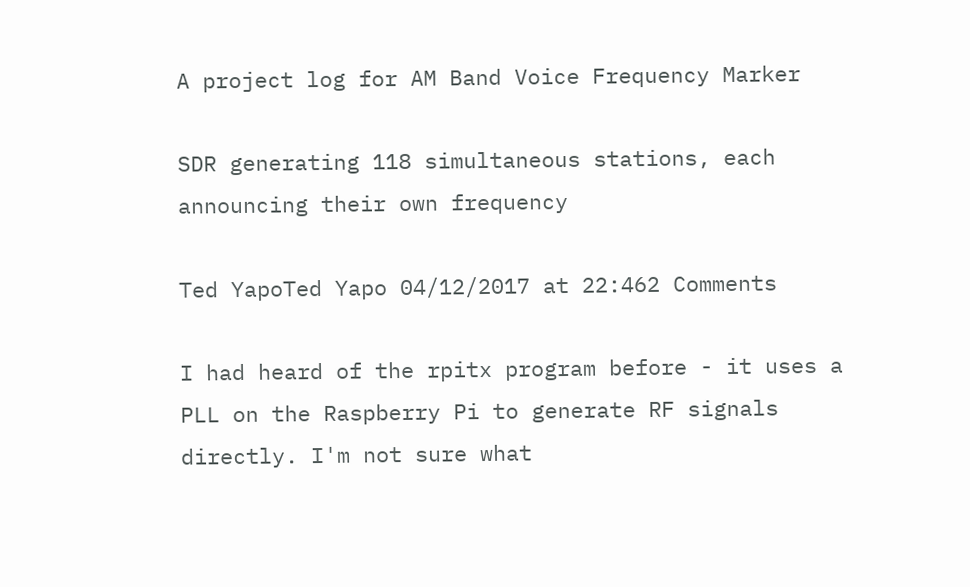A project log for AM Band Voice Frequency Marker

SDR generating 118 simultaneous stations, each announcing their own frequency

Ted YapoTed Yapo 04/12/2017 at 22:462 Comments

I had heard of the rpitx program before - it uses a PLL on the Raspberry Pi to generate RF signals directly. I'm not sure what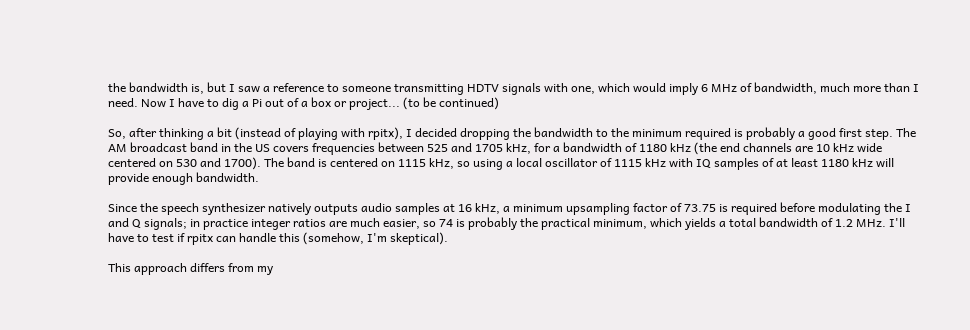the bandwidth is, but I saw a reference to someone transmitting HDTV signals with one, which would imply 6 MHz of bandwidth, much more than I need. Now I have to dig a Pi out of a box or project... (to be continued)

So, after thinking a bit (instead of playing with rpitx), I decided dropping the bandwidth to the minimum required is probably a good first step. The AM broadcast band in the US covers frequencies between 525 and 1705 kHz, for a bandwidth of 1180 kHz (the end channels are 10 kHz wide centered on 530 and 1700). The band is centered on 1115 kHz, so using a local oscillator of 1115 kHz with IQ samples of at least 1180 kHz will provide enough bandwidth.

Since the speech synthesizer natively outputs audio samples at 16 kHz, a minimum upsampling factor of 73.75 is required before modulating the I and Q signals; in practice integer ratios are much easier, so 74 is probably the practical minimum, which yields a total bandwidth of 1.2 MHz. I'll have to test if rpitx can handle this (somehow, I'm skeptical).

This approach differs from my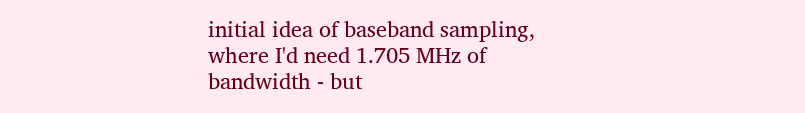initial idea of baseband sampling, where I'd need 1.705 MHz of bandwidth - but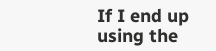If I end up using the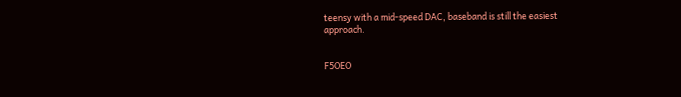teensy with a mid-speed DAC, baseband is still the easiest approach.


F5OEO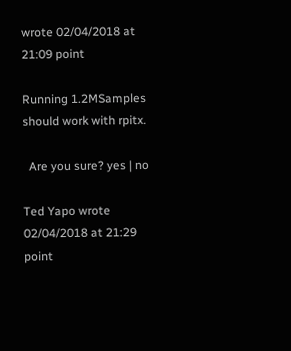wrote 02/04/2018 at 21:09 point

Running 1.2MSamples should work with rpitx.

  Are you sure? yes | no

Ted Yapo wrote 02/04/2018 at 21:29 point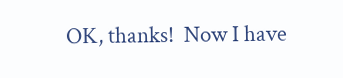OK, thanks!  Now I have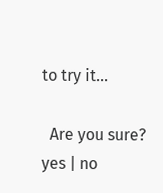to try it...

  Are you sure? yes | no